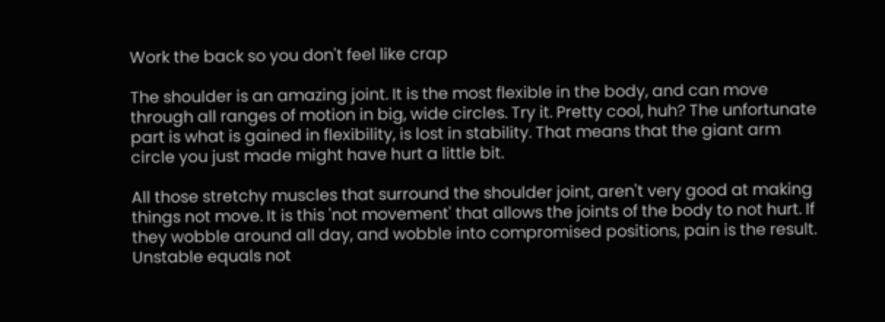Work the back so you don't feel like crap

The shoulder is an amazing joint. It is the most flexible in the body, and can move through all ranges of motion in big, wide circles. Try it. Pretty cool, huh? The unfortunate part is what is gained in flexibility, is lost in stability. That means that the giant arm circle you just made might have hurt a little bit.

All those stretchy muscles that surround the shoulder joint, aren't very good at making things not move. It is this 'not movement' that allows the joints of the body to not hurt. If they wobble around all day, and wobble into compromised positions, pain is the result. Unstable equals not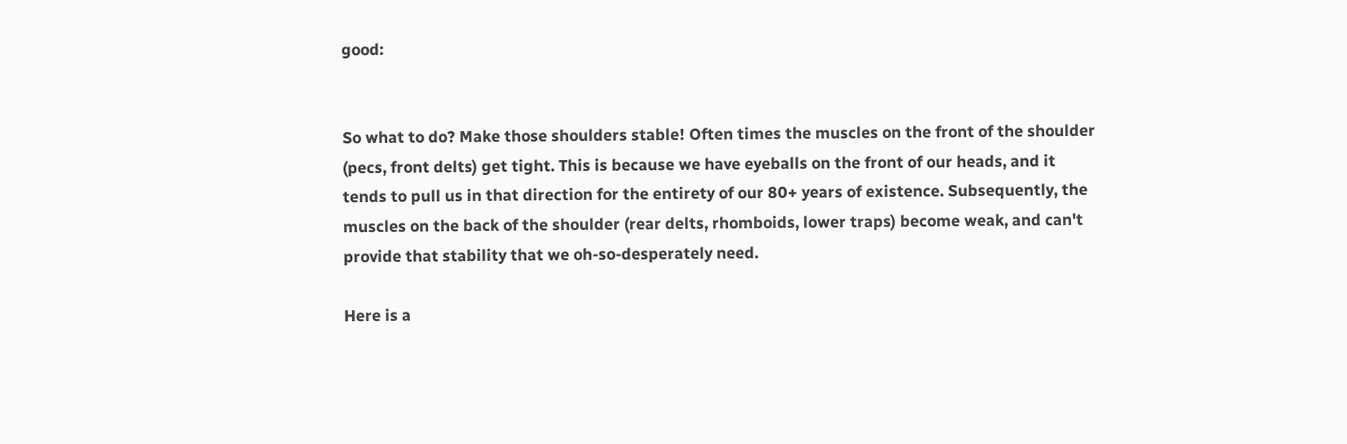good:


So what to do? Make those shoulders stable! Often times the muscles on the front of the shoulder (pecs, front delts) get tight. This is because we have eyeballs on the front of our heads, and it tends to pull us in that direction for the entirety of our 80+ years of existence. Subsequently, the muscles on the back of the shoulder (rear delts, rhomboids, lower traps) become weak, and can't provide that stability that we oh-so-desperately need.

Here is a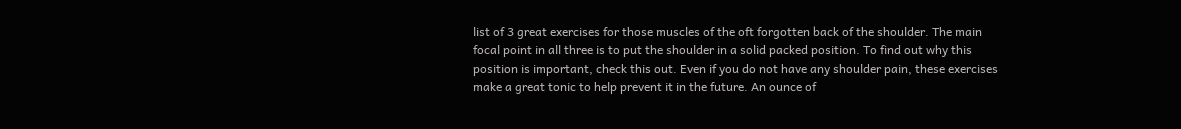list of 3 great exercises for those muscles of the oft forgotten back of the shoulder. The main focal point in all three is to put the shoulder in a solid packed position. To find out why this position is important, check this out. Even if you do not have any shoulder pain, these exercises make a great tonic to help prevent it in the future. An ounce of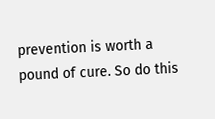prevention is worth a pound of cure. So do this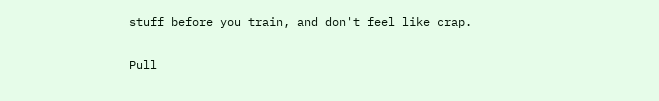stuff before you train, and don't feel like crap.

Pull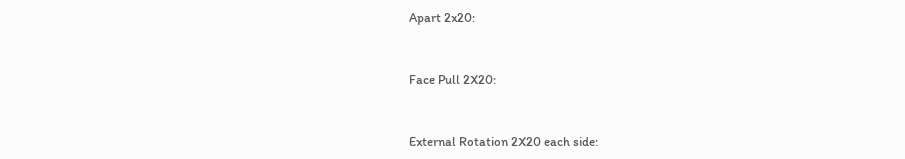Apart 2x20:


Face Pull 2X20:


External Rotation 2X20 each side: